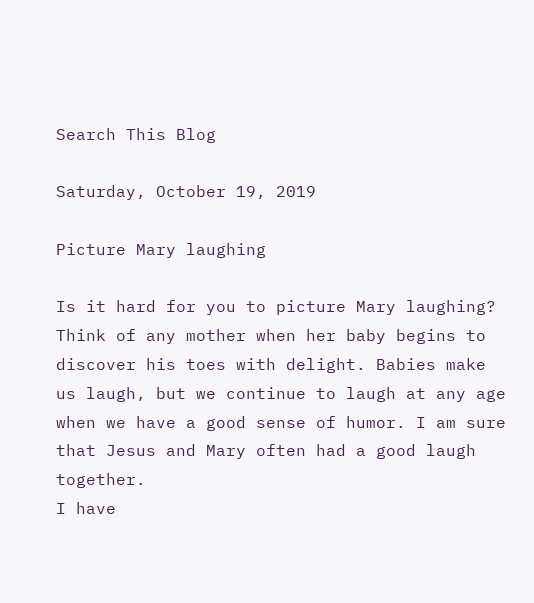Search This Blog

Saturday, October 19, 2019

Picture Mary laughing

Is it hard for you to picture Mary laughing? Think of any mother when her baby begins to discover his toes with delight. Babies make us laugh, but we continue to laugh at any age when we have a good sense of humor. I am sure that Jesus and Mary often had a good laugh together.
I have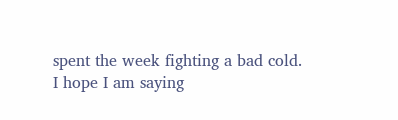spent the week fighting a bad cold. I hope I am saying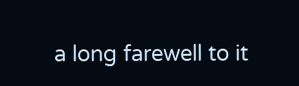a long farewell to it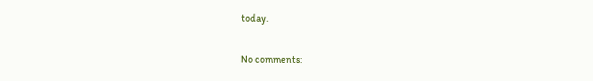today.

No comments: